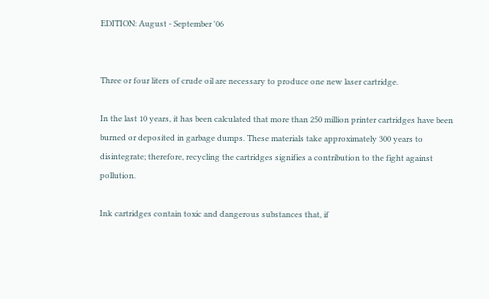EDITION: August - September '06


Three or four liters of crude oil are necessary to produce one new laser cartridge.

In the last 10 years, it has been calculated that more than 250 million printer cartridges have been burned or deposited in garbage dumps. These materials take approximately 300 years to disintegrate; therefore, recycling the cartridges signifies a contribution to the fight against pollution.

Ink cartridges contain toxic and dangerous substances that, if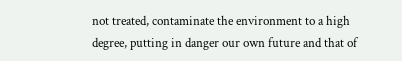not treated, contaminate the environment to a high degree, putting in danger our own future and that of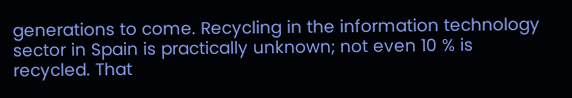generations to come. Recycling in the information technology sector in Spain is practically unknown; not even 10 % is recycled. That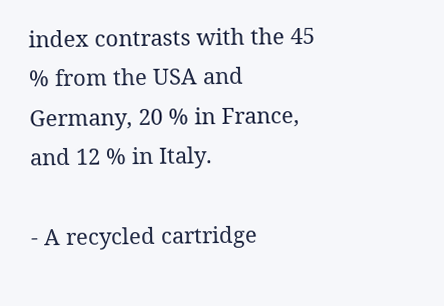index contrasts with the 45 % from the USA and Germany, 20 % in France, and 12 % in Italy.

- A recycled cartridge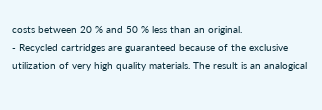costs between 20 % and 50 % less than an original.
- Recycled cartridges are guaranteed because of the exclusive utilization of very high quality materials. The result is an analogical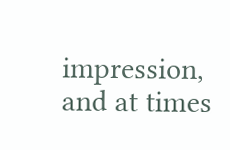impression, and at times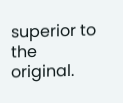superior to the original.